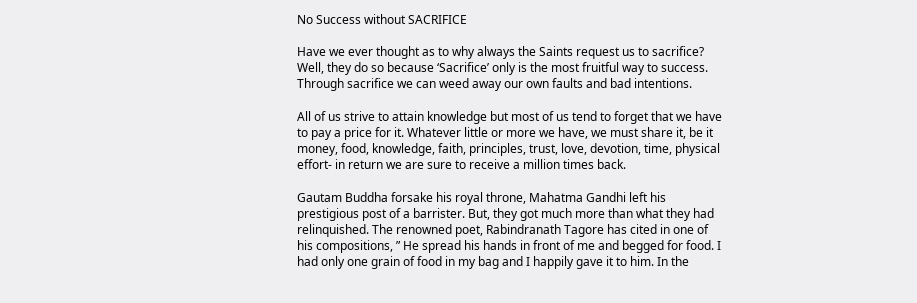No Success without SACRIFICE

Have we ever thought as to why always the Saints request us to sacrifice? Well, they do so because ‘Sacrifice’ only is the most fruitful way to success. Through sacrifice we can weed away our own faults and bad intentions.

All of us strive to attain knowledge but most of us tend to forget that we have to pay a price for it. Whatever little or more we have, we must share it, be it money, food, knowledge, faith, principles, trust, love, devotion, time, physical effort- in return we are sure to receive a million times back.

Gautam Buddha forsake his royal throne, Mahatma Gandhi left his prestigious post of a barrister. But, they got much more than what they had relinquished. The renowned poet, Rabindranath Tagore has cited in one of his compositions, ” He spread his hands in front of me and begged for food. I had only one grain of food in my bag and I happily gave it to him. In the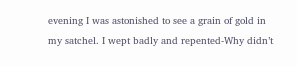evening I was astonished to see a grain of gold in my satchel. I wept badly and repented-Why didn’t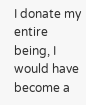I donate my entire being, I would have become a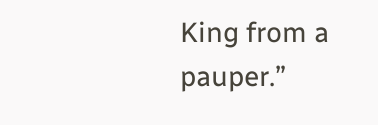King from a pauper.”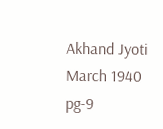Akhand Jyoti March 1940 pg-9